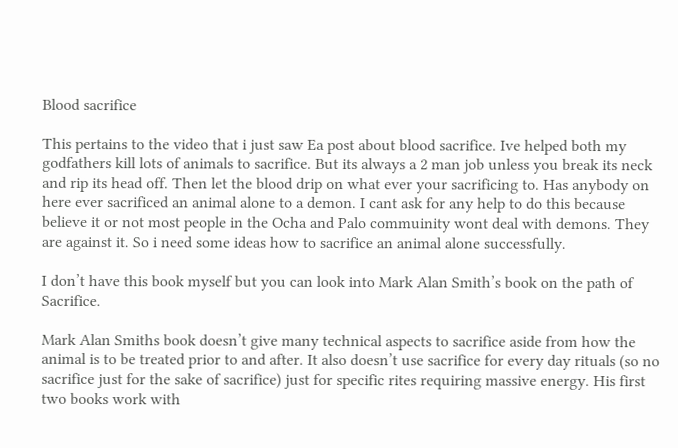Blood sacrifice

This pertains to the video that i just saw Ea post about blood sacrifice. Ive helped both my godfathers kill lots of animals to sacrifice. But its always a 2 man job unless you break its neck and rip its head off. Then let the blood drip on what ever your sacrificing to. Has anybody on here ever sacrificed an animal alone to a demon. I cant ask for any help to do this because believe it or not most people in the Ocha and Palo commuinity wont deal with demons. They are against it. So i need some ideas how to sacrifice an animal alone successfully.

I don’t have this book myself but you can look into Mark Alan Smith’s book on the path of Sacrifice.

Mark Alan Smiths book doesn’t give many technical aspects to sacrifice aside from how the animal is to be treated prior to and after. It also doesn’t use sacrifice for every day rituals (so no sacrifice just for the sake of sacrifice) just for specific rites requiring massive energy. His first two books work with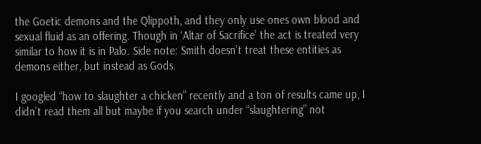the Goetic demons and the Qlippoth, and they only use ones own blood and sexual fluid as an offering. Though in ‘Altar of Sacrifice’ the act is treated very similar to how it is in Palo. Side note: Smith doesn’t treat these entities as demons either, but instead as Gods.

I googled “how to slaughter a chicken” recently and a ton of results came up, I didn’t read them all but maybe if you search under “slaughtering” not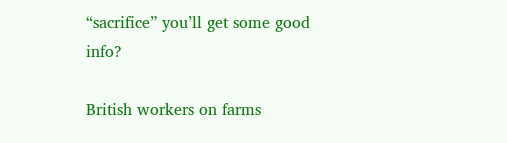“sacrifice” you’ll get some good info?

British workers on farms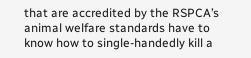that are accredited by the RSPCA’s animal welfare standards have to know how to single-handedly kill a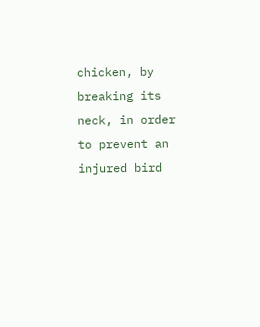chicken, by breaking its neck, in order to prevent an injured bird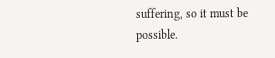suffering, so it must be possible.